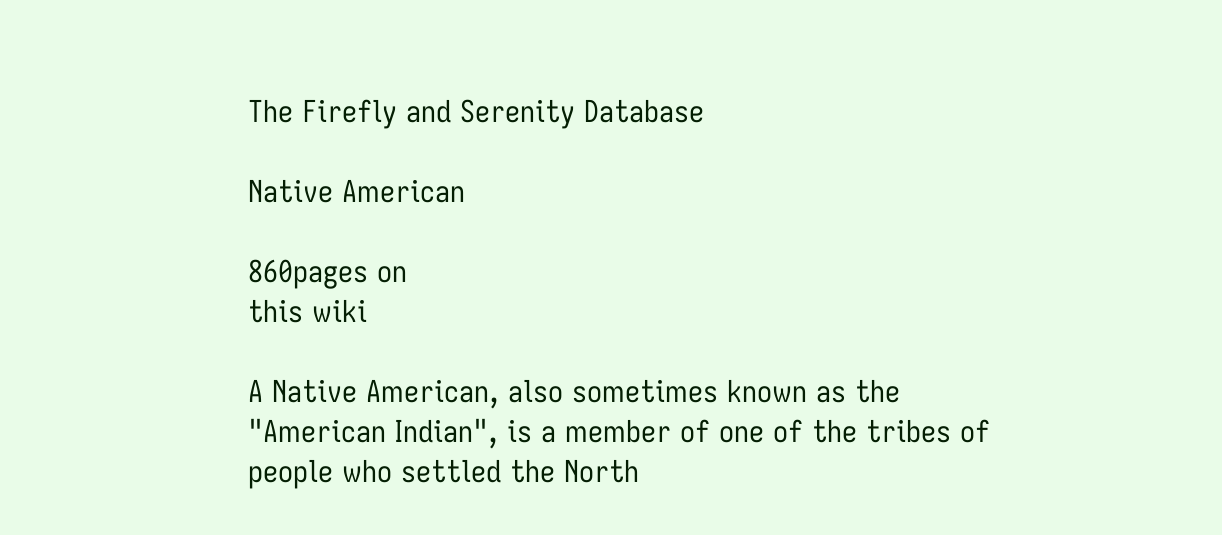The Firefly and Serenity Database

Native American

860pages on
this wiki

A Native American, also sometimes known as the "American Indian", is a member of one of the tribes of people who settled the North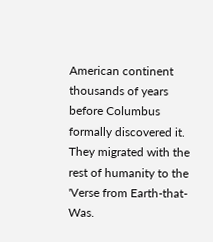American continent thousands of years before Columbus formally discovered it. They migrated with the rest of humanity to the 'Verse from Earth-that-Was.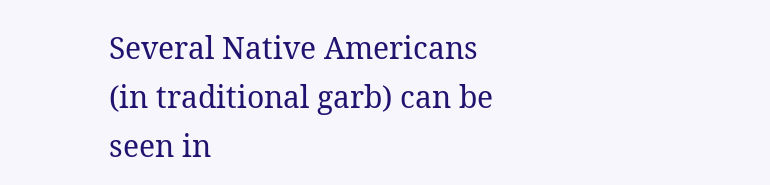Several Native Americans (in traditional garb) can be seen in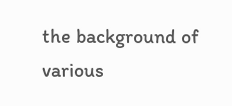the background of various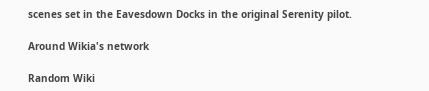scenes set in the Eavesdown Docks in the original Serenity pilot.

Around Wikia's network

Random Wiki